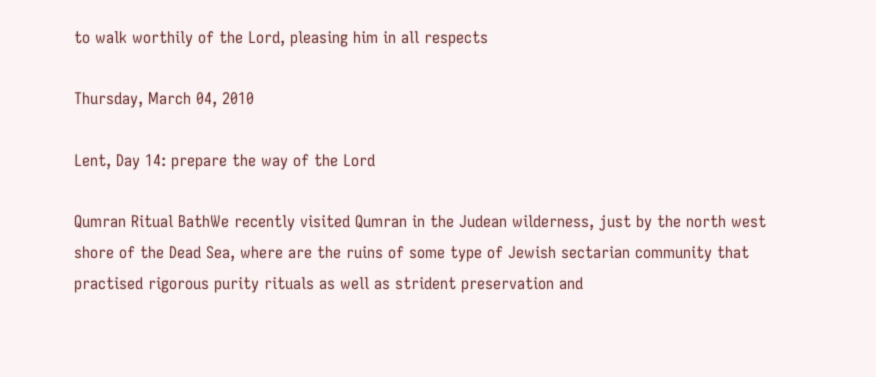to walk worthily of the Lord, pleasing him in all respects

Thursday, March 04, 2010

Lent, Day 14: prepare the way of the Lord

Qumran Ritual BathWe recently visited Qumran in the Judean wilderness, just by the north west shore of the Dead Sea, where are the ruins of some type of Jewish sectarian community that practised rigorous purity rituals as well as strident preservation and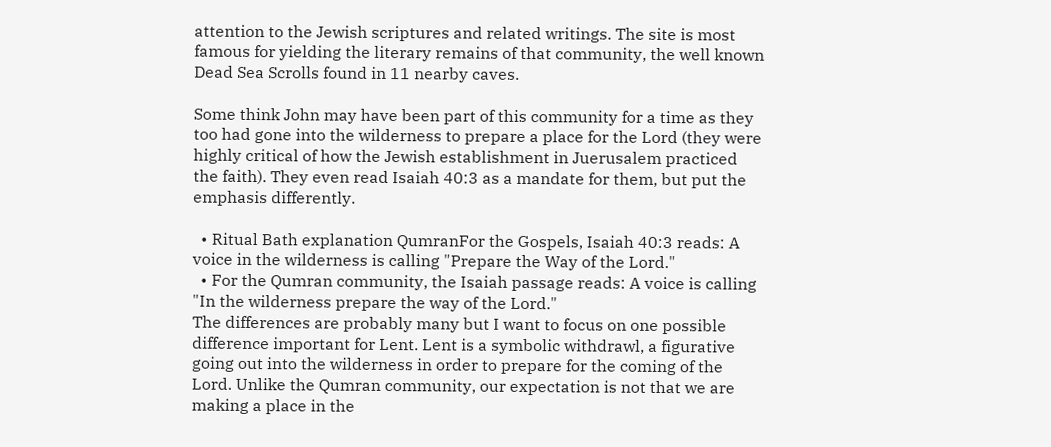attention to the Jewish scriptures and related writings. The site is most famous for yielding the literary remains of that community, the well known Dead Sea Scrolls found in 11 nearby caves.

Some think John may have been part of this community for a time as they too had gone into the wilderness to prepare a place for the Lord (they were highly critical of how the Jewish establishment in Juerusalem practiced the faith). They even read Isaiah 40:3 as a mandate for them, but put the emphasis differently.

  • Ritual Bath explanation QumranFor the Gospels, Isaiah 40:3 reads: A voice in the wilderness is calling "Prepare the Way of the Lord."
  • For the Qumran community, the Isaiah passage reads: A voice is calling "In the wilderness prepare the way of the Lord."
The differences are probably many but I want to focus on one possible difference important for Lent. Lent is a symbolic withdrawl, a figurative going out into the wilderness in order to prepare for the coming of the Lord. Unlike the Qumran community, our expectation is not that we are making a place in the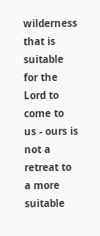wilderness that is suitable for the Lord to come to us - ours is not a retreat to a more suitable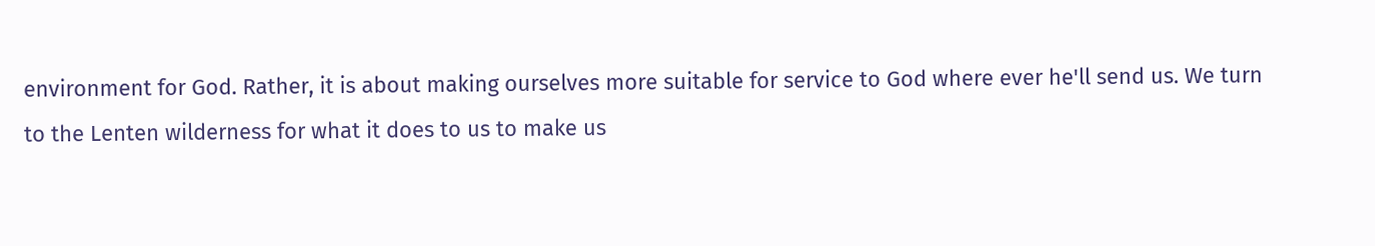environment for God. Rather, it is about making ourselves more suitable for service to God where ever he'll send us. We turn to the Lenten wilderness for what it does to us to make us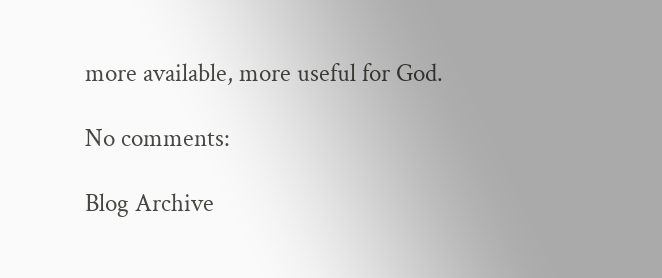more available, more useful for God.

No comments:

Blog Archive